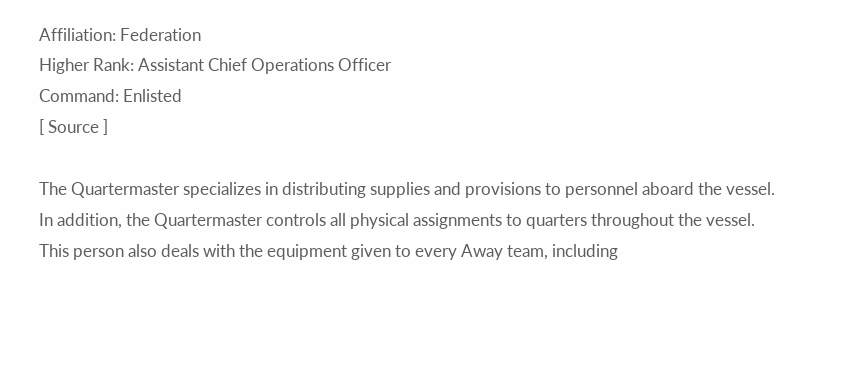Affiliation: Federation
Higher Rank: Assistant Chief Operations Officer
Command: Enlisted
[ Source ]

The Quartermaster specializes in distributing supplies and provisions to personnel aboard the vessel. In addition, the Quartermaster controls all physical assignments to quarters throughout the vessel. This person also deals with the equipment given to every Away team, including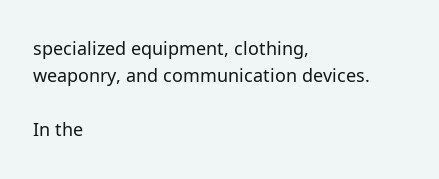specialized equipment, clothing, weaponry, and communication devices.

In the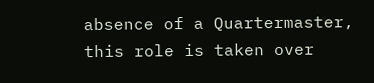absence of a Quartermaster, this role is taken over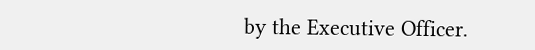by the Executive Officer.